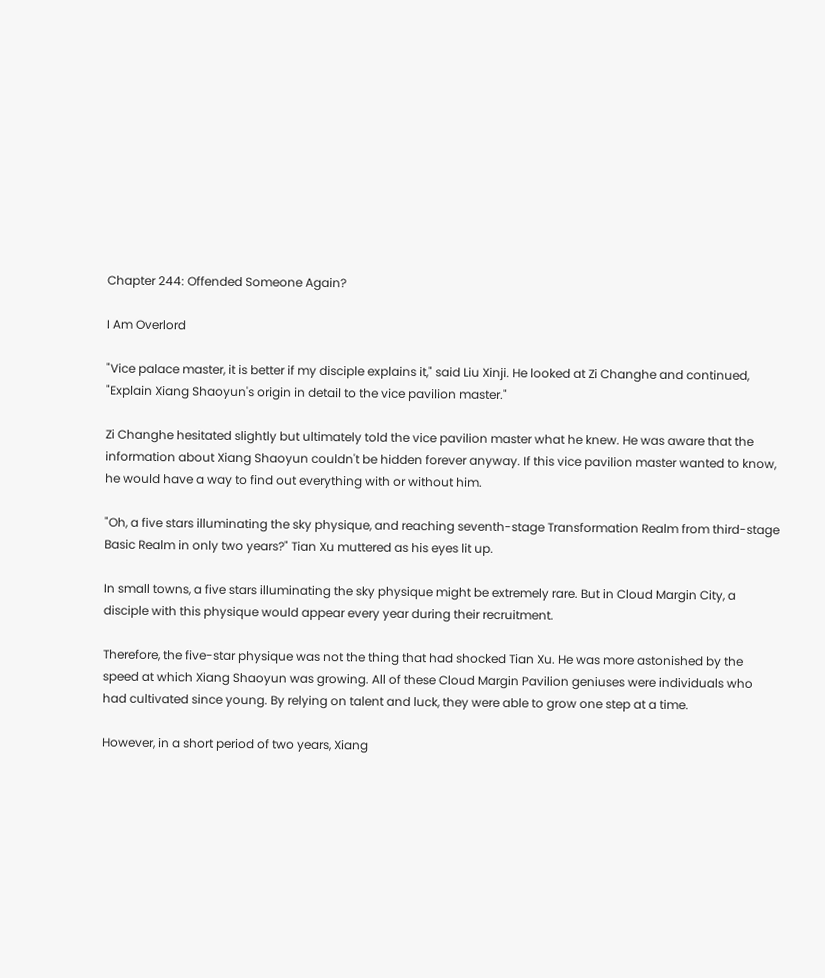Chapter 244: Offended Someone Again?

I Am Overlord

"Vice palace master, it is better if my disciple explains it," said Liu Xinji. He looked at Zi Changhe and continued, "Explain Xiang Shaoyun's origin in detail to the vice pavilion master."

Zi Changhe hesitated slightly but ultimately told the vice pavilion master what he knew. He was aware that the information about Xiang Shaoyun couldn't be hidden forever anyway. If this vice pavilion master wanted to know, he would have a way to find out everything with or without him.

"Oh, a five stars illuminating the sky physique, and reaching seventh-stage Transformation Realm from third-stage Basic Realm in only two years?" Tian Xu muttered as his eyes lit up.

In small towns, a five stars illuminating the sky physique might be extremely rare. But in Cloud Margin City, a disciple with this physique would appear every year during their recruitment.

Therefore, the five-star physique was not the thing that had shocked Tian Xu. He was more astonished by the speed at which Xiang Shaoyun was growing. All of these Cloud Margin Pavilion geniuses were individuals who had cultivated since young. By relying on talent and luck, they were able to grow one step at a time.

However, in a short period of two years, Xiang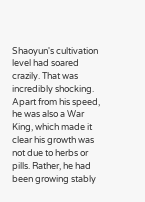Shaoyun's cultivation level had soared crazily. That was incredibly shocking. Apart from his speed, he was also a War King, which made it clear his growth was not due to herbs or pills. Rather, he had been growing stably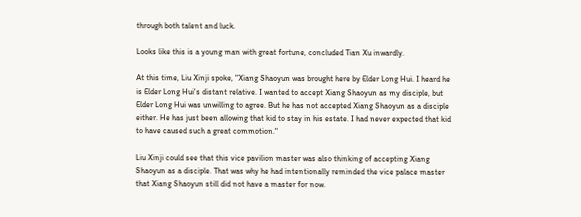through both talent and luck.

Looks like this is a young man with great fortune, concluded Tian Xu inwardly.

At this time, Liu Xinji spoke, "Xiang Shaoyun was brought here by Elder Long Hui. I heard he is Elder Long Hui's distant relative. I wanted to accept Xiang Shaoyun as my disciple, but Elder Long Hui was unwilling to agree. But he has not accepted Xiang Shaoyun as a disciple either. He has just been allowing that kid to stay in his estate. I had never expected that kid to have caused such a great commotion."

Liu Xinji could see that this vice pavilion master was also thinking of accepting Xiang Shaoyun as a disciple. That was why he had intentionally reminded the vice palace master that Xiang Shaoyun still did not have a master for now.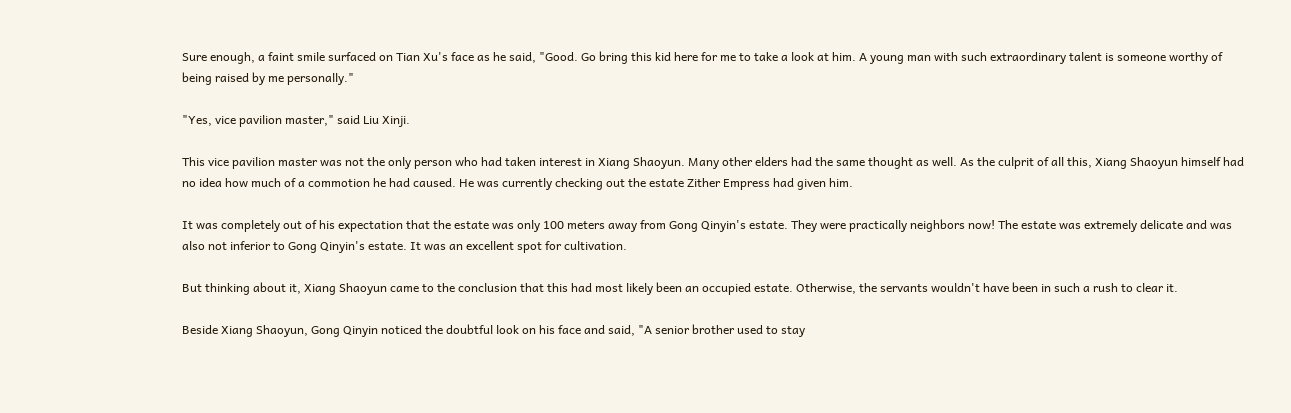Sure enough, a faint smile surfaced on Tian Xu's face as he said, "Good. Go bring this kid here for me to take a look at him. A young man with such extraordinary talent is someone worthy of being raised by me personally."

"Yes, vice pavilion master," said Liu Xinji.

This vice pavilion master was not the only person who had taken interest in Xiang Shaoyun. Many other elders had the same thought as well. As the culprit of all this, Xiang Shaoyun himself had no idea how much of a commotion he had caused. He was currently checking out the estate Zither Empress had given him.

It was completely out of his expectation that the estate was only 100 meters away from Gong Qinyin's estate. They were practically neighbors now! The estate was extremely delicate and was also not inferior to Gong Qinyin's estate. It was an excellent spot for cultivation.

But thinking about it, Xiang Shaoyun came to the conclusion that this had most likely been an occupied estate. Otherwise, the servants wouldn't have been in such a rush to clear it.

Beside Xiang Shaoyun, Gong Qinyin noticed the doubtful look on his face and said, "A senior brother used to stay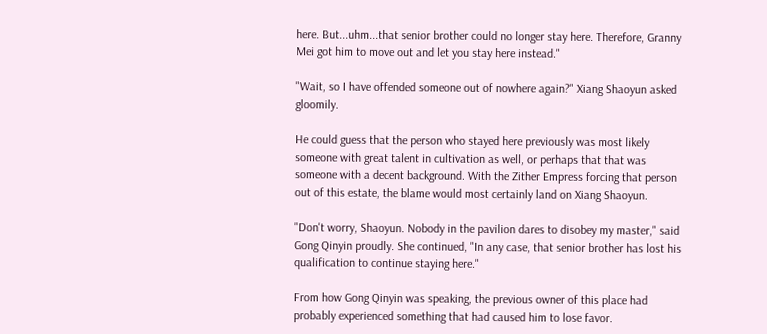here. But...uhm...that senior brother could no longer stay here. Therefore, Granny Mei got him to move out and let you stay here instead."

"Wait, so I have offended someone out of nowhere again?" Xiang Shaoyun asked gloomily.

He could guess that the person who stayed here previously was most likely someone with great talent in cultivation as well, or perhaps that that was someone with a decent background. With the Zither Empress forcing that person out of this estate, the blame would most certainly land on Xiang Shaoyun.

"Don't worry, Shaoyun. Nobody in the pavilion dares to disobey my master," said Gong Qinyin proudly. She continued, "In any case, that senior brother has lost his qualification to continue staying here."

From how Gong Qinyin was speaking, the previous owner of this place had probably experienced something that had caused him to lose favor.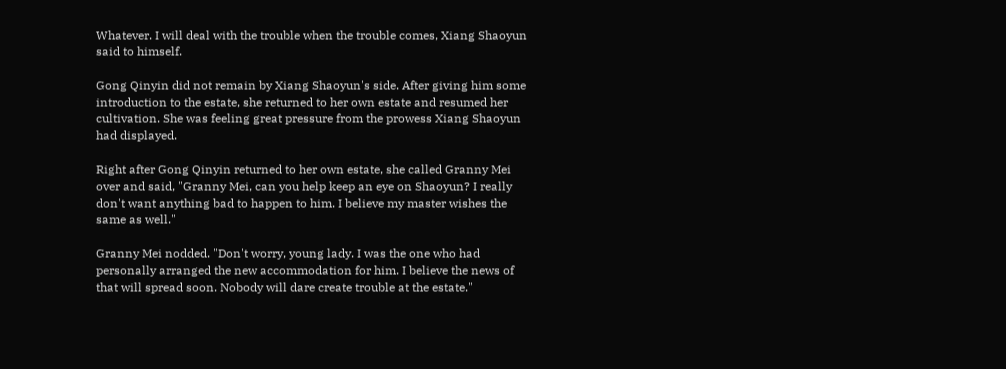Whatever. I will deal with the trouble when the trouble comes, Xiang Shaoyun said to himself.

Gong Qinyin did not remain by Xiang Shaoyun's side. After giving him some introduction to the estate, she returned to her own estate and resumed her cultivation. She was feeling great pressure from the prowess Xiang Shaoyun had displayed.

Right after Gong Qinyin returned to her own estate, she called Granny Mei over and said, "Granny Mei, can you help keep an eye on Shaoyun? I really don't want anything bad to happen to him. I believe my master wishes the same as well."

Granny Mei nodded. "Don't worry, young lady. I was the one who had personally arranged the new accommodation for him. I believe the news of that will spread soon. Nobody will dare create trouble at the estate."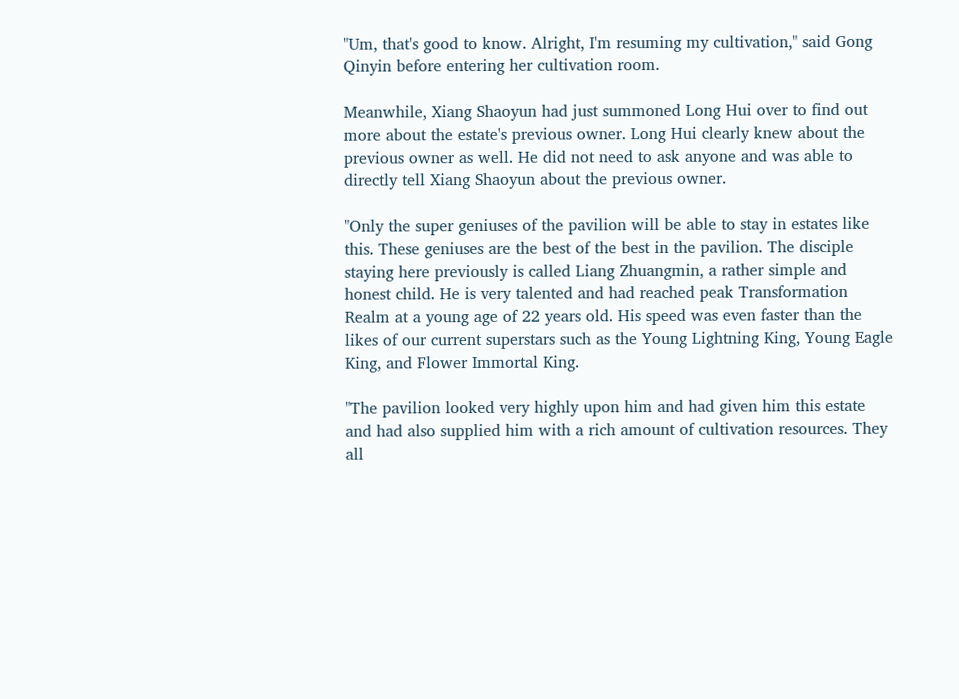"Um, that's good to know. Alright, I'm resuming my cultivation," said Gong Qinyin before entering her cultivation room.

Meanwhile, Xiang Shaoyun had just summoned Long Hui over to find out more about the estate's previous owner. Long Hui clearly knew about the previous owner as well. He did not need to ask anyone and was able to directly tell Xiang Shaoyun about the previous owner.

"Only the super geniuses of the pavilion will be able to stay in estates like this. These geniuses are the best of the best in the pavilion. The disciple staying here previously is called Liang Zhuangmin, a rather simple and honest child. He is very talented and had reached peak Transformation Realm at a young age of 22 years old. His speed was even faster than the likes of our current superstars such as the Young Lightning King, Young Eagle King, and Flower Immortal King.

"The pavilion looked very highly upon him and had given him this estate and had also supplied him with a rich amount of cultivation resources. They all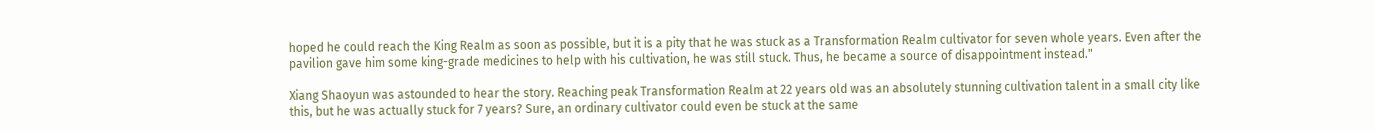hoped he could reach the King Realm as soon as possible, but it is a pity that he was stuck as a Transformation Realm cultivator for seven whole years. Even after the pavilion gave him some king-grade medicines to help with his cultivation, he was still stuck. Thus, he became a source of disappointment instead."

Xiang Shaoyun was astounded to hear the story. Reaching peak Transformation Realm at 22 years old was an absolutely stunning cultivation talent in a small city like this, but he was actually stuck for 7 years? Sure, an ordinary cultivator could even be stuck at the same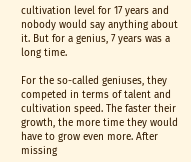cultivation level for 17 years and nobody would say anything about it. But for a genius, 7 years was a long time.

For the so-called geniuses, they competed in terms of talent and cultivation speed. The faster their growth, the more time they would have to grow even more. After missing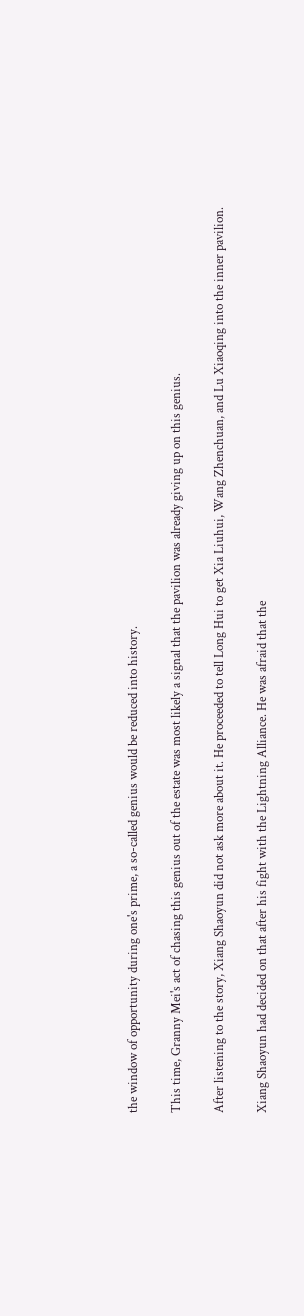the window of opportunity during one's prime, a so-called genius would be reduced into history.

This time, Granny Mei's act of chasing this genius out of the estate was most likely a signal that the pavilion was already giving up on this genius.

After listening to the story, Xiang Shaoyun did not ask more about it. He proceeded to tell Long Hui to get Xia Liuhui, Wang Zhenchuan, and Lu Xiaoqing into the inner pavilion.

Xiang Shaoyun had decided on that after his fight with the Lightning Alliance. He was afraid that the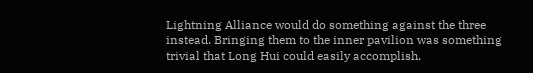Lightning Alliance would do something against the three instead. Bringing them to the inner pavilion was something trivial that Long Hui could easily accomplish.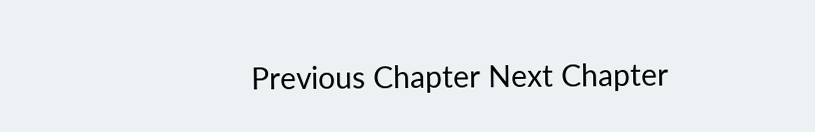Previous Chapter Next Chapter